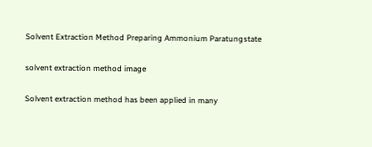Solvent Extraction Method Preparing Ammonium Paratungstate

solvent extraction method image

Solvent extraction method has been applied in many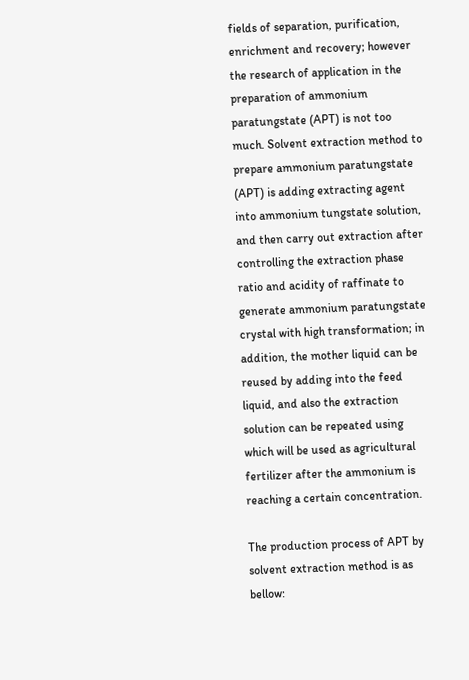fields of separation, purification, enrichment and recovery; however the research of application in the preparation of ammonium paratungstate (APT) is not too much. Solvent extraction method to prepare ammonium paratungstate (APT) is adding extracting agent into ammonium tungstate solution, and then carry out extraction after controlling the extraction phase ratio and acidity of raffinate to generate ammonium paratungstate crystal with high transformation; in addition, the mother liquid can be reused by adding into the feed liquid, and also the extraction solution can be repeated using which will be used as agricultural fertilizer after the ammonium is reaching a certain concentration.

The production process of APT by solvent extraction method is as bellow: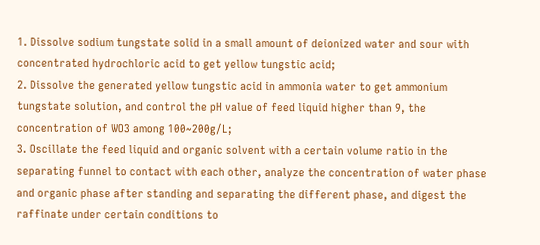1. Dissolve sodium tungstate solid in a small amount of deionized water and sour with concentrated hydrochloric acid to get yellow tungstic acid;
2. Dissolve the generated yellow tungstic acid in ammonia water to get ammonium tungstate solution, and control the pH value of feed liquid higher than 9, the concentration of WO3 among 100~200g/L;
3. Oscillate the feed liquid and organic solvent with a certain volume ratio in the separating funnel to contact with each other, analyze the concentration of water phase and organic phase after standing and separating the different phase, and digest the raffinate under certain conditions to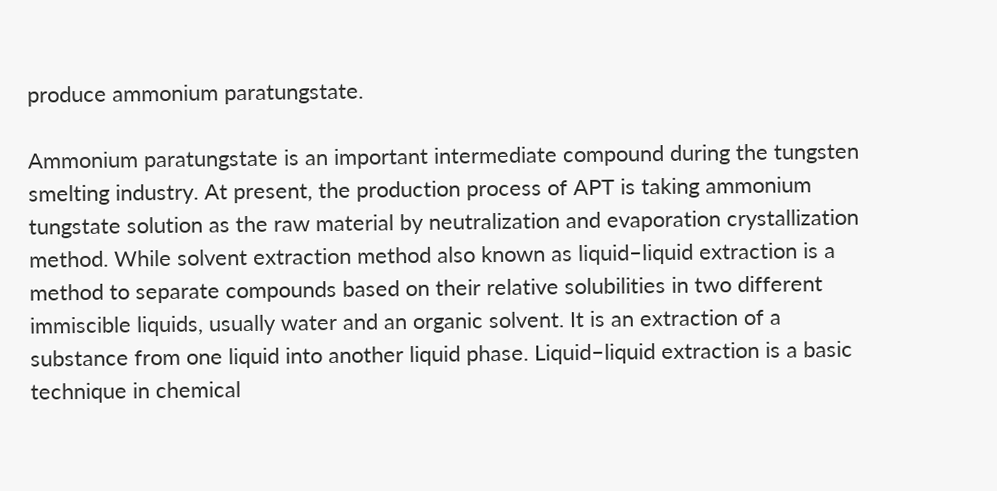produce ammonium paratungstate.

Ammonium paratungstate is an important intermediate compound during the tungsten smelting industry. At present, the production process of APT is taking ammonium tungstate solution as the raw material by neutralization and evaporation crystallization method. While solvent extraction method also known as liquid–liquid extraction is a method to separate compounds based on their relative solubilities in two different immiscible liquids, usually water and an organic solvent. It is an extraction of a substance from one liquid into another liquid phase. Liquid–liquid extraction is a basic technique in chemical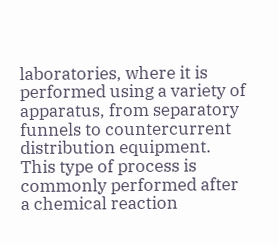laboratories, where it is performed using a variety of apparatus, from separatory funnels to countercurrent distribution equipment. This type of process is commonly performed after a chemical reaction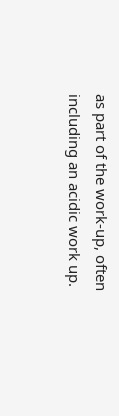as part of the work-up, often including an acidic work up.